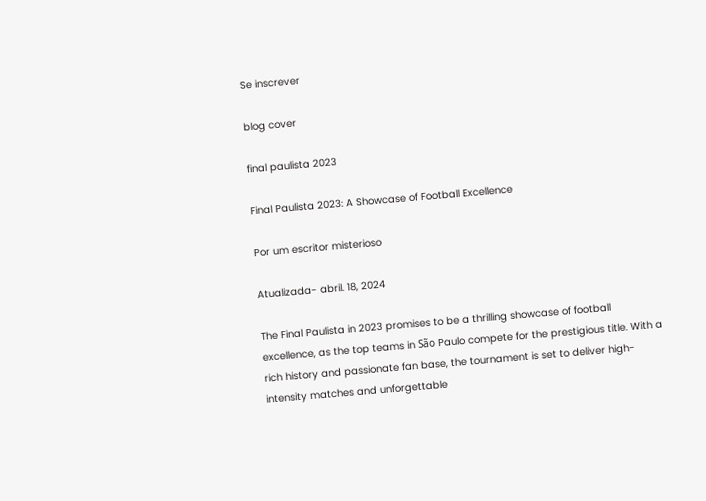Se inscrever

blog cover

final paulista 2023

Final Paulista 2023: A Showcase of Football Excellence

Por um escritor misterioso

Atualizada- abril. 18, 2024

The Final Paulista in 2023 promises to be a thrilling showcase of football excellence, as the top teams in São Paulo compete for the prestigious title. With a rich history and passionate fan base, the tournament is set to deliver high-intensity matches and unforgettable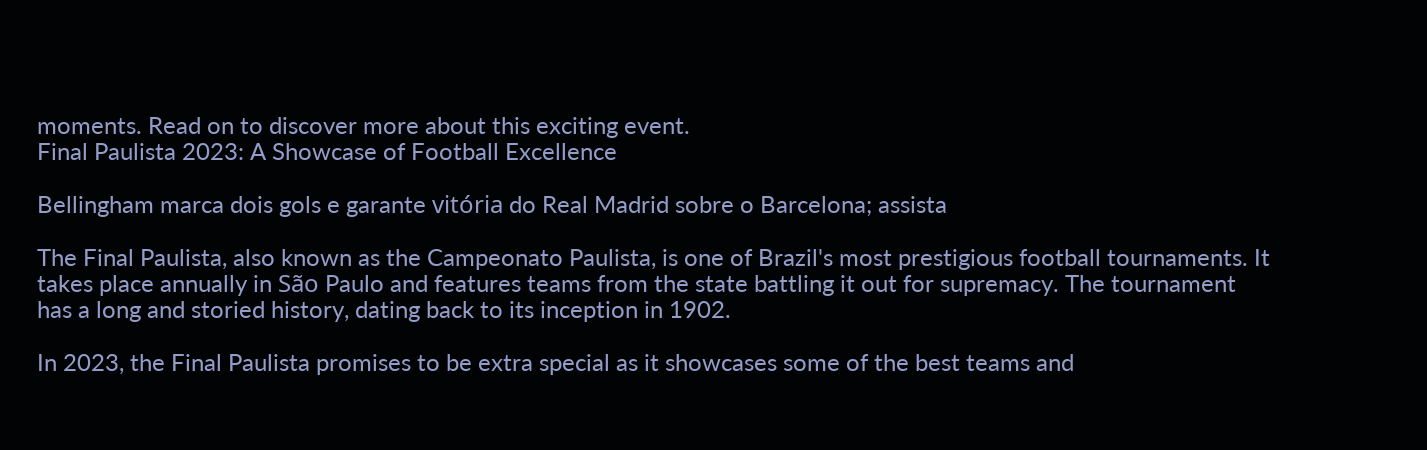moments. Read on to discover more about this exciting event.
Final Paulista 2023: A Showcase of Football Excellence

Bellingham marca dois gols e garante vitória do Real Madrid sobre o Barcelona; assista

The Final Paulista, also known as the Campeonato Paulista, is one of Brazil's most prestigious football tournaments. It takes place annually in São Paulo and features teams from the state battling it out for supremacy. The tournament has a long and storied history, dating back to its inception in 1902.

In 2023, the Final Paulista promises to be extra special as it showcases some of the best teams and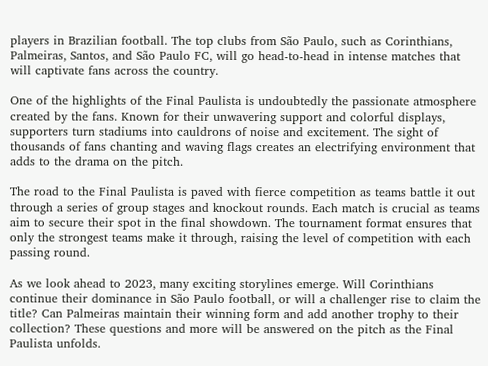players in Brazilian football. The top clubs from São Paulo, such as Corinthians, Palmeiras, Santos, and São Paulo FC, will go head-to-head in intense matches that will captivate fans across the country.

One of the highlights of the Final Paulista is undoubtedly the passionate atmosphere created by the fans. Known for their unwavering support and colorful displays, supporters turn stadiums into cauldrons of noise and excitement. The sight of thousands of fans chanting and waving flags creates an electrifying environment that adds to the drama on the pitch.

The road to the Final Paulista is paved with fierce competition as teams battle it out through a series of group stages and knockout rounds. Each match is crucial as teams aim to secure their spot in the final showdown. The tournament format ensures that only the strongest teams make it through, raising the level of competition with each passing round.

As we look ahead to 2023, many exciting storylines emerge. Will Corinthians continue their dominance in São Paulo football, or will a challenger rise to claim the title? Can Palmeiras maintain their winning form and add another trophy to their collection? These questions and more will be answered on the pitch as the Final Paulista unfolds.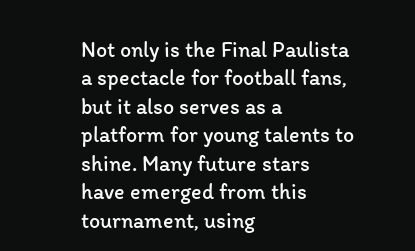Not only is the Final Paulista a spectacle for football fans, but it also serves as a platform for young talents to shine. Many future stars have emerged from this tournament, using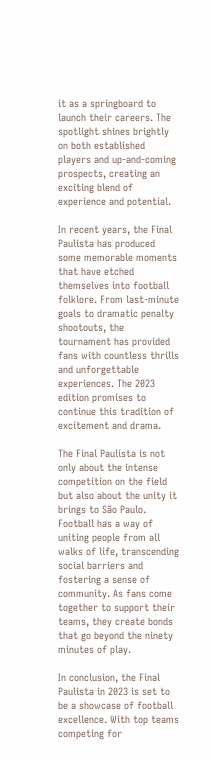it as a springboard to launch their careers. The spotlight shines brightly on both established players and up-and-coming prospects, creating an exciting blend of experience and potential.

In recent years, the Final Paulista has produced some memorable moments that have etched themselves into football folklore. From last-minute goals to dramatic penalty shootouts, the tournament has provided fans with countless thrills and unforgettable experiences. The 2023 edition promises to continue this tradition of excitement and drama.

The Final Paulista is not only about the intense competition on the field but also about the unity it brings to São Paulo. Football has a way of uniting people from all walks of life, transcending social barriers and fostering a sense of community. As fans come together to support their teams, they create bonds that go beyond the ninety minutes of play.

In conclusion, the Final Paulista in 2023 is set to be a showcase of football excellence. With top teams competing for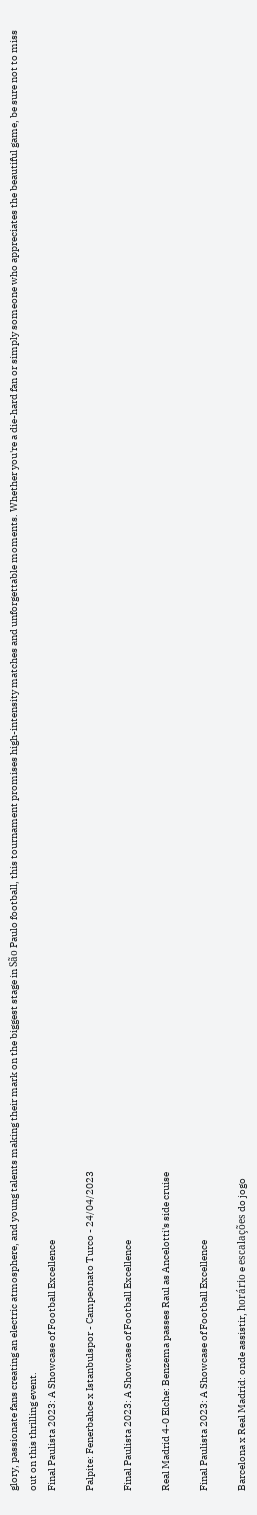glory, passionate fans creating an electric atmosphere, and young talents making their mark on the biggest stage in São Paulo football, this tournament promises high-intensity matches and unforgettable moments. Whether you're a die-hard fan or simply someone who appreciates the beautiful game, be sure not to miss out on this thrilling event.
Final Paulista 2023: A Showcase of Football Excellence

Palpite: Fenerbahce x Istanbulspor - Campeonato Turco - 24/04/2023

Final Paulista 2023: A Showcase of Football Excellence

Real Madrid 4-0 Elche: Benzema passes Raul as Ancelotti's side cruise

Final Paulista 2023: A Showcase of Football Excellence

Barcelona x Real Madrid: onde assistir, horário e escalações do jogo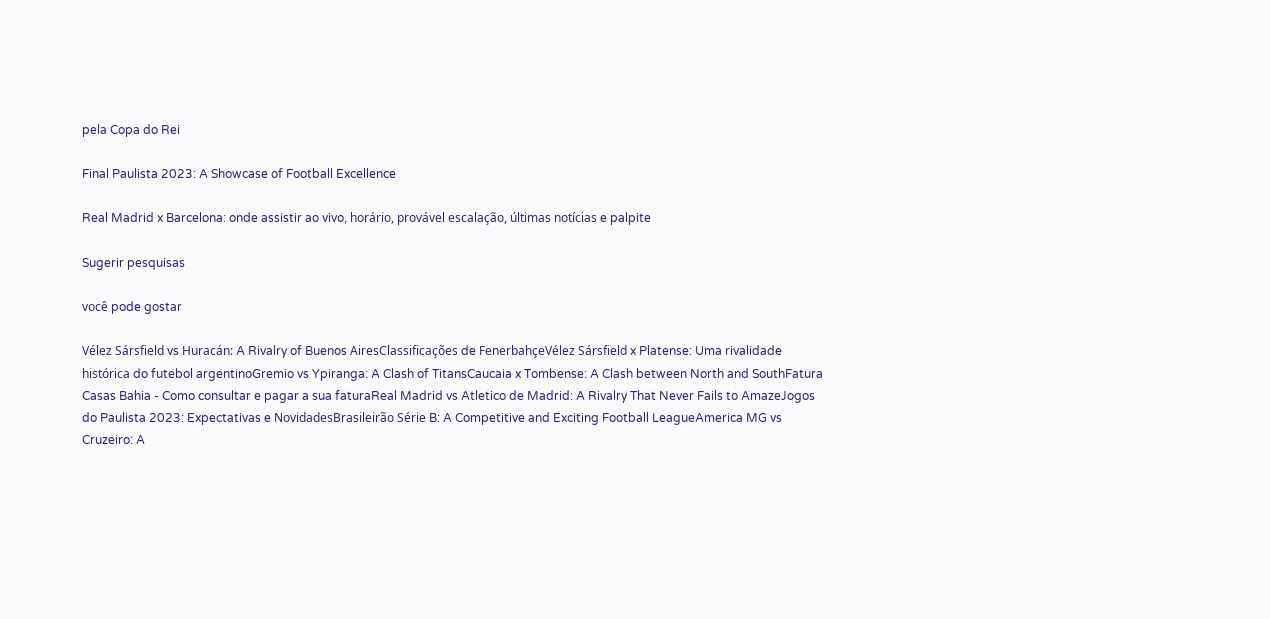pela Copa do Rei

Final Paulista 2023: A Showcase of Football Excellence

Real Madrid x Barcelona: onde assistir ao vivo, horário, provável escalação, últimas notícias e palpite

Sugerir pesquisas

você pode gostar

Vélez Sársfield vs Huracán: A Rivalry of Buenos AiresClassificações de FenerbahçeVélez Sársfield x Platense: Uma rivalidade histórica do futebol argentinoGremio vs Ypiranga: A Clash of TitansCaucaia x Tombense: A Clash between North and SouthFatura Casas Bahia - Como consultar e pagar a sua faturaReal Madrid vs Atletico de Madrid: A Rivalry That Never Fails to AmazeJogos do Paulista 2023: Expectativas e NovidadesBrasileirão Série B: A Competitive and Exciting Football LeagueAmerica MG vs Cruzeiro: A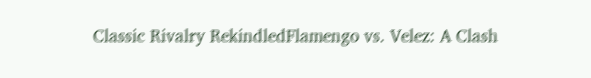Classic Rivalry RekindledFlamengo vs. Velez: A Clash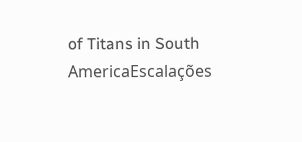of Titans in South AmericaEscalações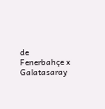de Fenerbahçe x Galatasaray